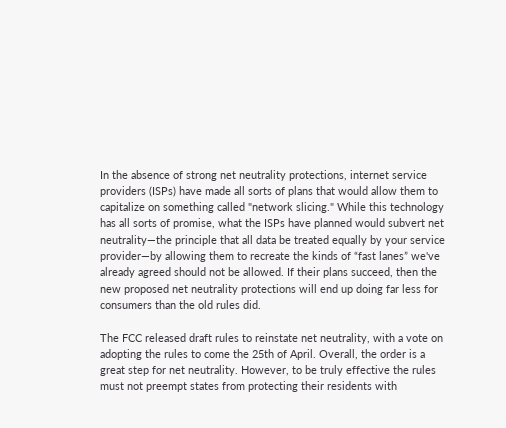In the absence of strong net neutrality protections, internet service providers (ISPs) have made all sorts of plans that would allow them to capitalize on something called "network slicing." While this technology has all sorts of promise, what the ISPs have planned would subvert net neutrality—the principle that all data be treated equally by your service provider—by allowing them to recreate the kinds of “fast lanes” we've already agreed should not be allowed. If their plans succeed, then the new proposed net neutrality protections will end up doing far less for consumers than the old rules did.

The FCC released draft rules to reinstate net neutrality, with a vote on adopting the rules to come the 25th of April. Overall, the order is a great step for net neutrality. However, to be truly effective the rules must not preempt states from protecting their residents with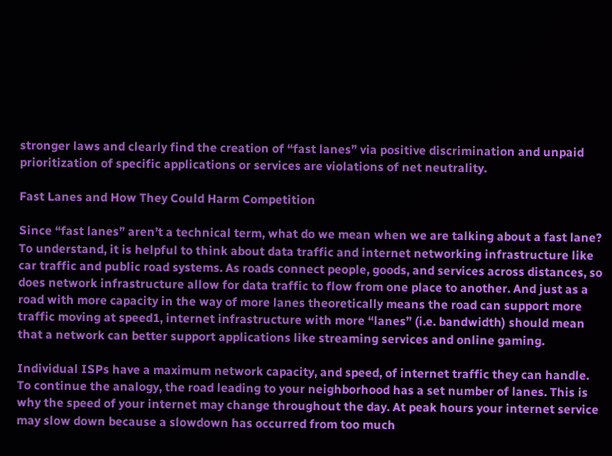stronger laws and clearly find the creation of “fast lanes” via positive discrimination and unpaid prioritization of specific applications or services are violations of net neutrality.

Fast Lanes and How They Could Harm Competition

Since “fast lanes” aren’t a technical term, what do we mean when we are talking about a fast lane? To understand, it is helpful to think about data traffic and internet networking infrastructure like car traffic and public road systems. As roads connect people, goods, and services across distances, so does network infrastructure allow for data traffic to flow from one place to another. And just as a road with more capacity in the way of more lanes theoretically means the road can support more traffic moving at speed1, internet infrastructure with more “lanes” (i.e. bandwidth) should mean that a network can better support applications like streaming services and online gaming.

Individual ISPs have a maximum network capacity, and speed, of internet traffic they can handle. To continue the analogy, the road leading to your neighborhood has a set number of lanes. This is why the speed of your internet may change throughout the day. At peak hours your internet service may slow down because a slowdown has occurred from too much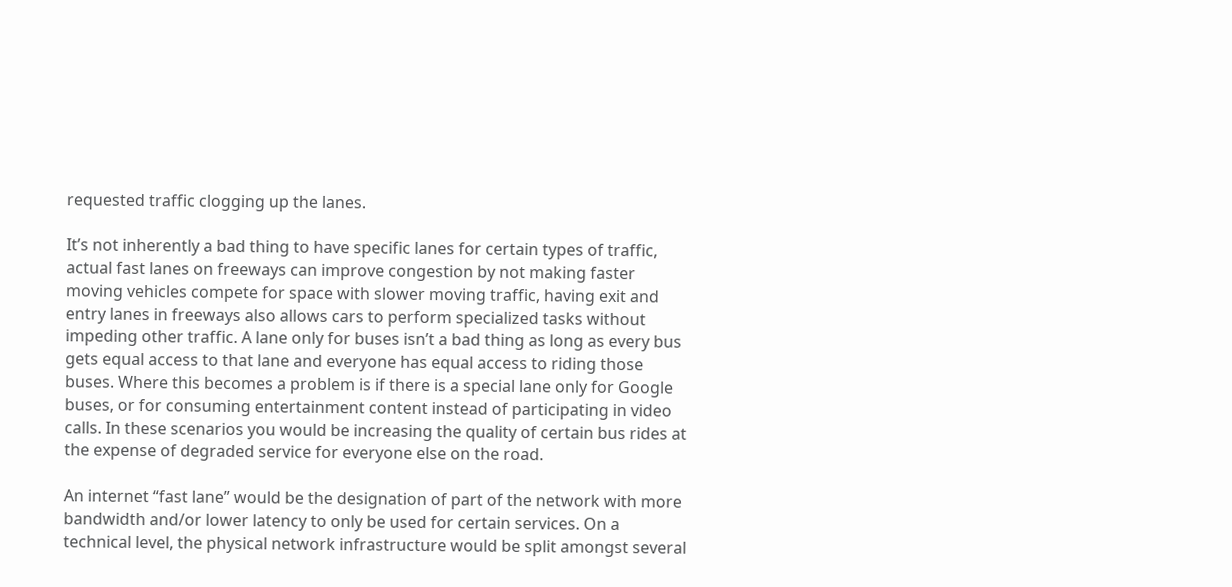requested traffic clogging up the lanes.

It’s not inherently a bad thing to have specific lanes for certain types of traffic, actual fast lanes on freeways can improve congestion by not making faster moving vehicles compete for space with slower moving traffic, having exit and entry lanes in freeways also allows cars to perform specialized tasks without impeding other traffic. A lane only for buses isn’t a bad thing as long as every bus gets equal access to that lane and everyone has equal access to riding those buses. Where this becomes a problem is if there is a special lane only for Google buses, or for consuming entertainment content instead of participating in video calls. In these scenarios you would be increasing the quality of certain bus rides at the expense of degraded service for everyone else on the road.

An internet “fast lane” would be the designation of part of the network with more bandwidth and/or lower latency to only be used for certain services. On a technical level, the physical network infrastructure would be split amongst several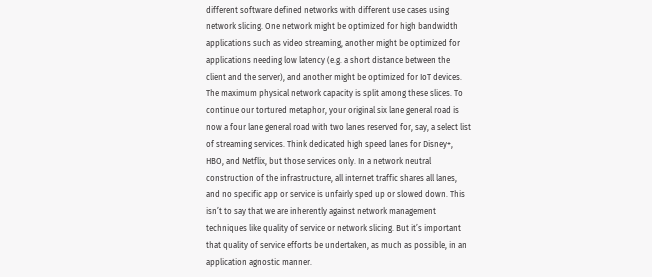different software defined networks with different use cases using network slicing. One network might be optimized for high bandwidth applications such as video streaming, another might be optimized for applications needing low latency (e.g. a short distance between the client and the server), and another might be optimized for IoT devices. The maximum physical network capacity is split among these slices. To continue our tortured metaphor, your original six lane general road is now a four lane general road with two lanes reserved for, say, a select list of streaming services. Think dedicated high speed lanes for Disney+, HBO, and Netflix, but those services only. In a network neutral construction of the infrastructure, all internet traffic shares all lanes, and no specific app or service is unfairly sped up or slowed down. This isn’t to say that we are inherently against network management techniques like quality of service or network slicing. But it’s important that quality of service efforts be undertaken, as much as possible, in an application agnostic manner.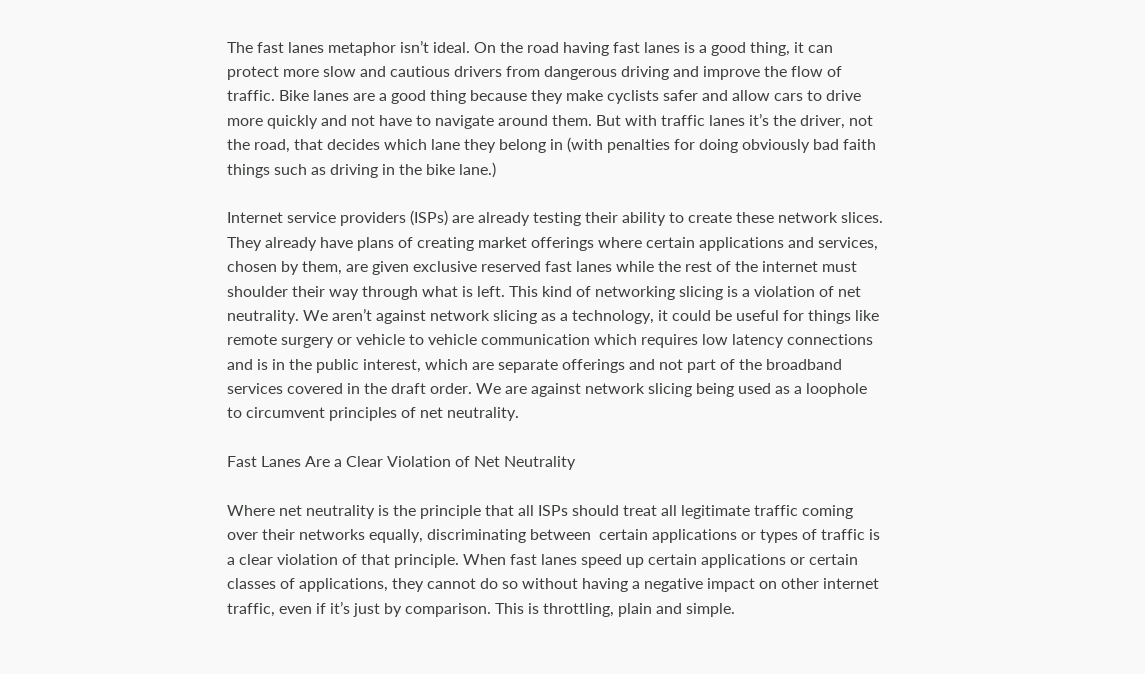The fast lanes metaphor isn’t ideal. On the road having fast lanes is a good thing, it can protect more slow and cautious drivers from dangerous driving and improve the flow of traffic. Bike lanes are a good thing because they make cyclists safer and allow cars to drive more quickly and not have to navigate around them. But with traffic lanes it’s the driver, not the road, that decides which lane they belong in (with penalties for doing obviously bad faith things such as driving in the bike lane.)

Internet service providers (ISPs) are already testing their ability to create these network slices. They already have plans of creating market offerings where certain applications and services, chosen by them, are given exclusive reserved fast lanes while the rest of the internet must shoulder their way through what is left. This kind of networking slicing is a violation of net neutrality. We aren’t against network slicing as a technology, it could be useful for things like remote surgery or vehicle to vehicle communication which requires low latency connections and is in the public interest, which are separate offerings and not part of the broadband services covered in the draft order. We are against network slicing being used as a loophole to circumvent principles of net neutrality.

Fast Lanes Are a Clear Violation of Net Neutrality

Where net neutrality is the principle that all ISPs should treat all legitimate traffic coming over their networks equally, discriminating between  certain applications or types of traffic is a clear violation of that principle. When fast lanes speed up certain applications or certain classes of applications, they cannot do so without having a negative impact on other internet traffic, even if it’s just by comparison. This is throttling, plain and simple.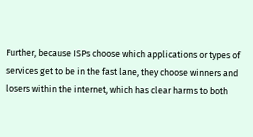Further, because ISPs choose which applications or types of services get to be in the fast lane, they choose winners and losers within the internet, which has clear harms to both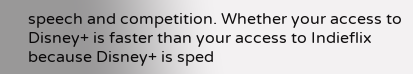speech and competition. Whether your access to Disney+ is faster than your access to Indieflix because Disney+ is sped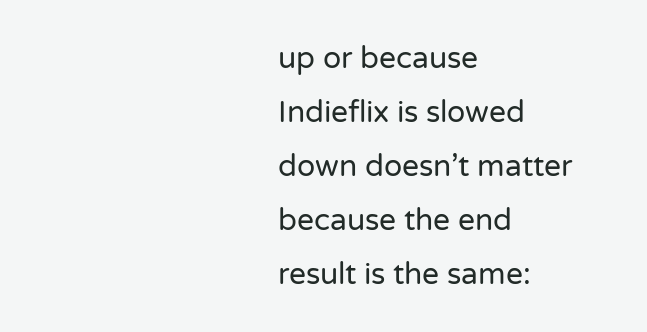up or because Indieflix is slowed down doesn’t matter because the end result is the same: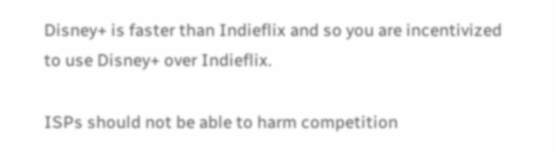Disney+ is faster than Indieflix and so you are incentivized to use Disney+ over Indieflix.

ISPs should not be able to harm competition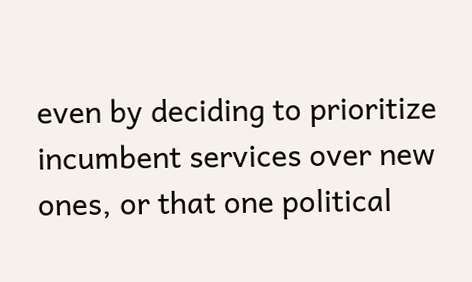even by deciding to prioritize incumbent services over new ones, or that one political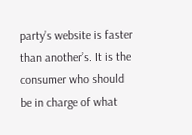party’s website is faster than another’s. It is the consumer who should be in charge of what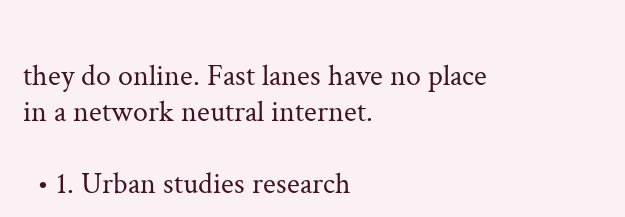they do online. Fast lanes have no place in a network neutral internet.

  • 1. Urban studies research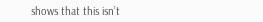shows that this isn’t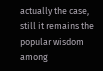actually the case, still it remains the popular wisdom among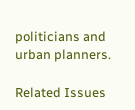politicians and urban planners.

Related Issues